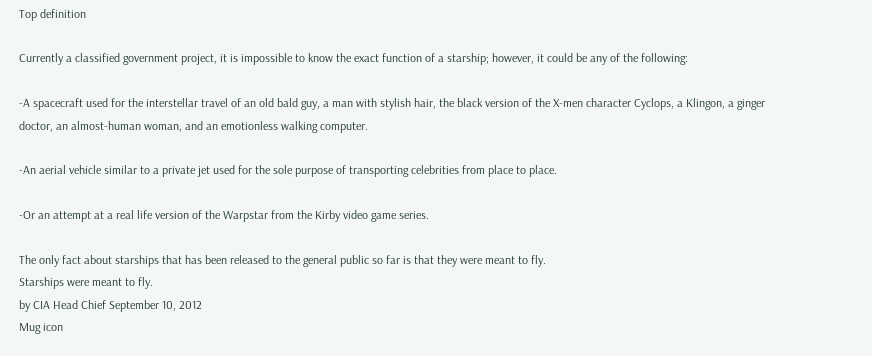Top definition

Currently a classified government project, it is impossible to know the exact function of a starship; however, it could be any of the following:

-A spacecraft used for the interstellar travel of an old bald guy, a man with stylish hair, the black version of the X-men character Cyclops, a Klingon, a ginger doctor, an almost-human woman, and an emotionless walking computer.

-An aerial vehicle similar to a private jet used for the sole purpose of transporting celebrities from place to place.

-Or an attempt at a real life version of the Warpstar from the Kirby video game series.

The only fact about starships that has been released to the general public so far is that they were meant to fly.
Starships were meant to fly.
by CIA Head Chief September 10, 2012
Mug icon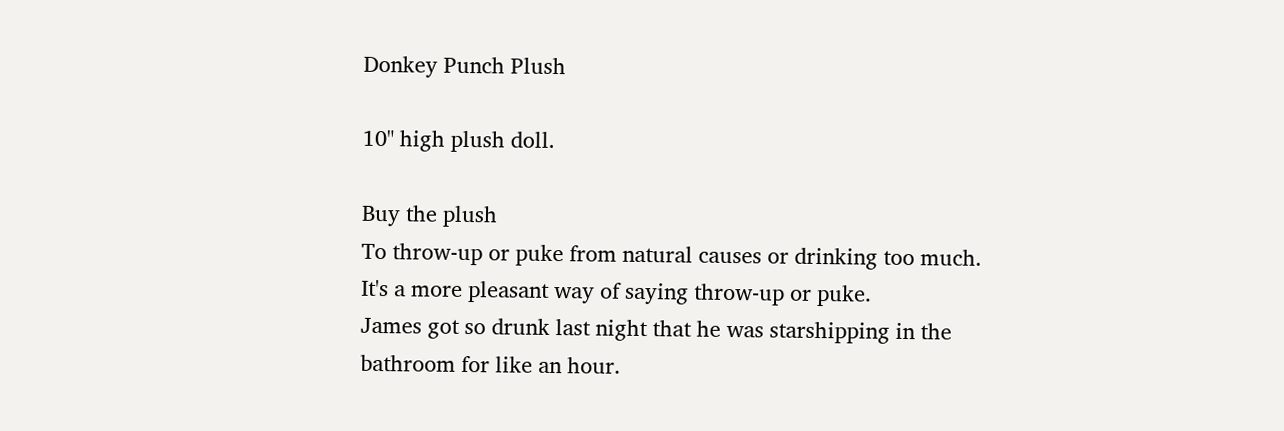Donkey Punch Plush

10" high plush doll.

Buy the plush
To throw-up or puke from natural causes or drinking too much. It's a more pleasant way of saying throw-up or puke.
James got so drunk last night that he was starshipping in the bathroom for like an hour.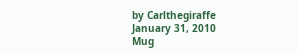by Carlthegiraffe January 31, 2010
Mug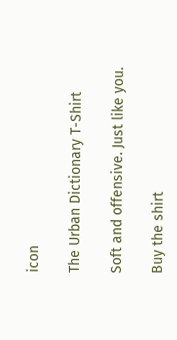icon

The Urban Dictionary T-Shirt

Soft and offensive. Just like you.

Buy the shirt